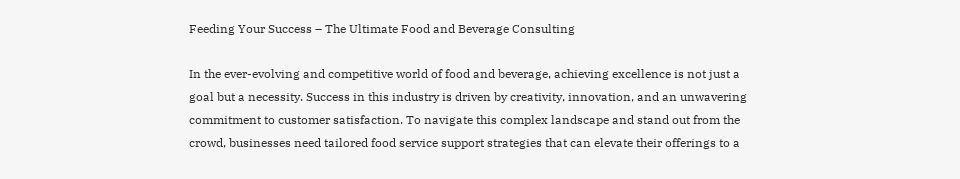Feeding Your Success – The Ultimate Food and Beverage Consulting

In the ever-evolving and competitive world of food and beverage, achieving excellence is not just a goal but a necessity. Success in this industry is driven by creativity, innovation, and an unwavering commitment to customer satisfaction. To navigate this complex landscape and stand out from the crowd, businesses need tailored food service support strategies that can elevate their offerings to a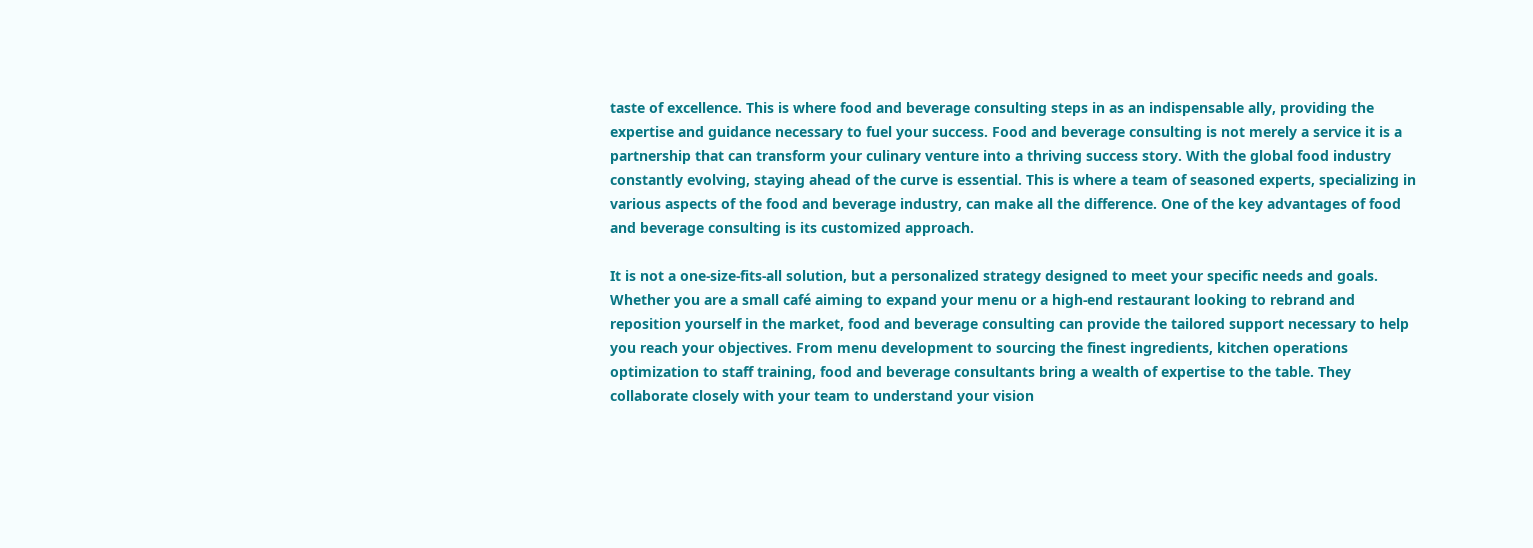taste of excellence. This is where food and beverage consulting steps in as an indispensable ally, providing the expertise and guidance necessary to fuel your success. Food and beverage consulting is not merely a service it is a partnership that can transform your culinary venture into a thriving success story. With the global food industry constantly evolving, staying ahead of the curve is essential. This is where a team of seasoned experts, specializing in various aspects of the food and beverage industry, can make all the difference. One of the key advantages of food and beverage consulting is its customized approach.

It is not a one-size-fits-all solution, but a personalized strategy designed to meet your specific needs and goals. Whether you are a small café aiming to expand your menu or a high-end restaurant looking to rebrand and reposition yourself in the market, food and beverage consulting can provide the tailored support necessary to help you reach your objectives. From menu development to sourcing the finest ingredients, kitchen operations optimization to staff training, food and beverage consultants bring a wealth of expertise to the table. They collaborate closely with your team to understand your vision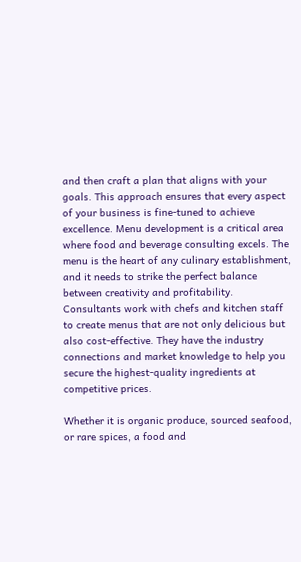and then craft a plan that aligns with your goals. This approach ensures that every aspect of your business is fine-tuned to achieve excellence. Menu development is a critical area where food and beverage consulting excels. The menu is the heart of any culinary establishment, and it needs to strike the perfect balance between creativity and profitability. Consultants work with chefs and kitchen staff to create menus that are not only delicious but also cost-effective. They have the industry connections and market knowledge to help you secure the highest-quality ingredients at competitive prices.

Whether it is organic produce, sourced seafood, or rare spices, a food and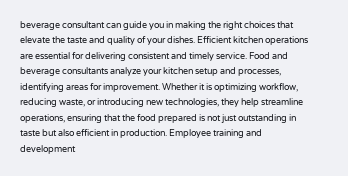beverage consultant can guide you in making the right choices that elevate the taste and quality of your dishes. Efficient kitchen operations are essential for delivering consistent and timely service. Food and beverage consultants analyze your kitchen setup and processes, identifying areas for improvement. Whether it is optimizing workflow, reducing waste, or introducing new technologies, they help streamline operations, ensuring that the food prepared is not just outstanding in taste but also efficient in production. Employee training and development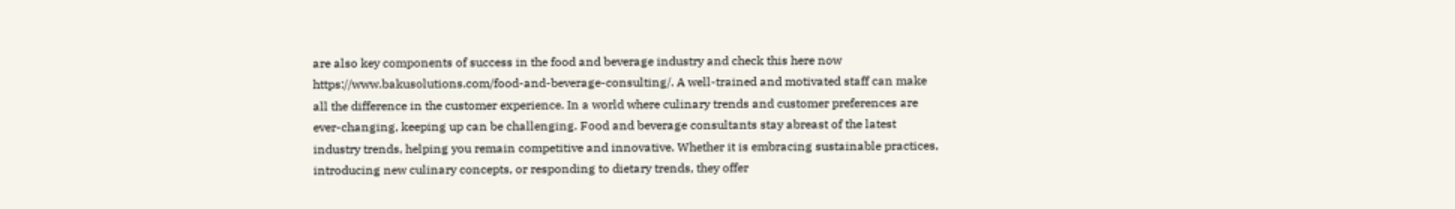are also key components of success in the food and beverage industry and check this here now https://www.bakusolutions.com/food-and-beverage-consulting/. A well-trained and motivated staff can make all the difference in the customer experience. In a world where culinary trends and customer preferences are ever-changing, keeping up can be challenging. Food and beverage consultants stay abreast of the latest industry trends, helping you remain competitive and innovative. Whether it is embracing sustainable practices, introducing new culinary concepts, or responding to dietary trends, they offer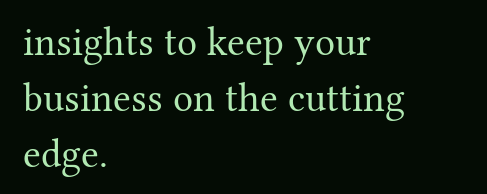insights to keep your business on the cutting edge.